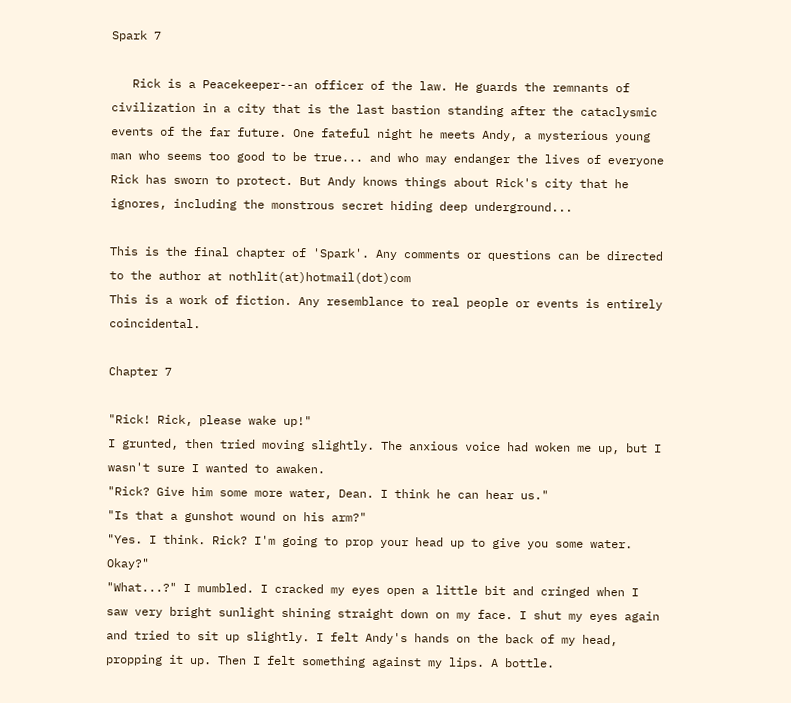Spark 7

   Rick is a Peacekeeper--an officer of the law. He guards the remnants of civilization in a city that is the last bastion standing after the cataclysmic events of the far future. One fateful night he meets Andy, a mysterious young man who seems too good to be true... and who may endanger the lives of everyone Rick has sworn to protect. But Andy knows things about Rick's city that he ignores, including the monstrous secret hiding deep underground...

This is the final chapter of 'Spark'. Any comments or questions can be directed to the author at nothlit(at)hotmail(dot)com
This is a work of fiction. Any resemblance to real people or events is entirely coincidental.

Chapter 7

"Rick! Rick, please wake up!"
I grunted, then tried moving slightly. The anxious voice had woken me up, but I wasn't sure I wanted to awaken.
"Rick? Give him some more water, Dean. I think he can hear us."
"Is that a gunshot wound on his arm?"
"Yes. I think. Rick? I'm going to prop your head up to give you some water. Okay?"
"What...?" I mumbled. I cracked my eyes open a little bit and cringed when I saw very bright sunlight shining straight down on my face. I shut my eyes again and tried to sit up slightly. I felt Andy's hands on the back of my head, propping it up. Then I felt something against my lips. A bottle.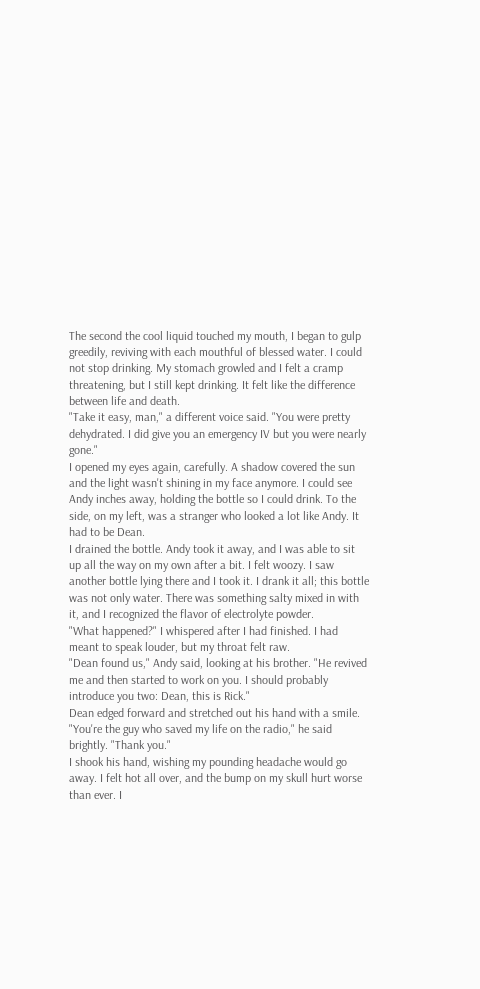The second the cool liquid touched my mouth, I began to gulp greedily, reviving with each mouthful of blessed water. I could not stop drinking. My stomach growled and I felt a cramp threatening, but I still kept drinking. It felt like the difference between life and death.
"Take it easy, man," a different voice said. "You were pretty dehydrated. I did give you an emergency IV but you were nearly gone."
I opened my eyes again, carefully. A shadow covered the sun and the light wasn't shining in my face anymore. I could see Andy inches away, holding the bottle so I could drink. To the side, on my left, was a stranger who looked a lot like Andy. It had to be Dean.
I drained the bottle. Andy took it away, and I was able to sit up all the way on my own after a bit. I felt woozy. I saw another bottle lying there and I took it. I drank it all; this bottle was not only water. There was something salty mixed in with it, and I recognized the flavor of electrolyte powder.
"What happened?" I whispered after I had finished. I had meant to speak louder, but my throat felt raw.
"Dean found us," Andy said, looking at his brother. "He revived me and then started to work on you. I should probably introduce you two: Dean, this is Rick."
Dean edged forward and stretched out his hand with a smile. "You're the guy who saved my life on the radio," he said brightly. "Thank you."
I shook his hand, wishing my pounding headache would go away. I felt hot all over, and the bump on my skull hurt worse than ever. I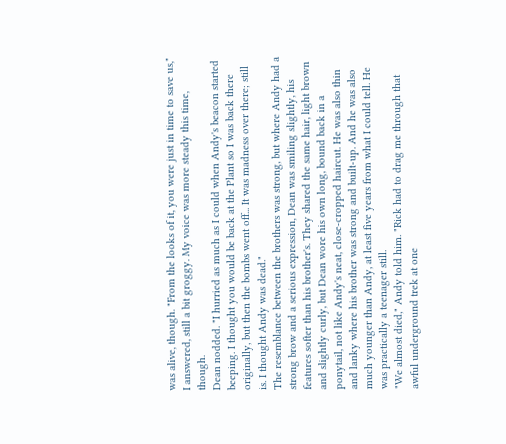was alive, though. "From the looks of it, you were just in time to save us," I answered, still a bit groggy. My voice was more steady this time, though.
Dean nodded. "I hurried as much as I could when Andy's beacon started beeping. I thought you would be back at the Plant so I was back there originally, but then the bombs went off... It was madness over there; still is. I thought Andy was dead."
The resemblance between the brothers was strong, but where Andy had a strong brow and a serious expression, Dean was smiling slightly, his features softer than his brother's. They shared the same hair, light brown and slightly curly, but Dean wore his own long, bound back in a ponytail, not like Andy's neat, close-cropped haircut. He was also thin and lanky where his brother was strong and built-up. And he was also much younger than Andy, at least five years from what I could tell. He was practically a teenager still.
"We almost died," Andy told him. "Rick had to drag me through that awful underground trek at one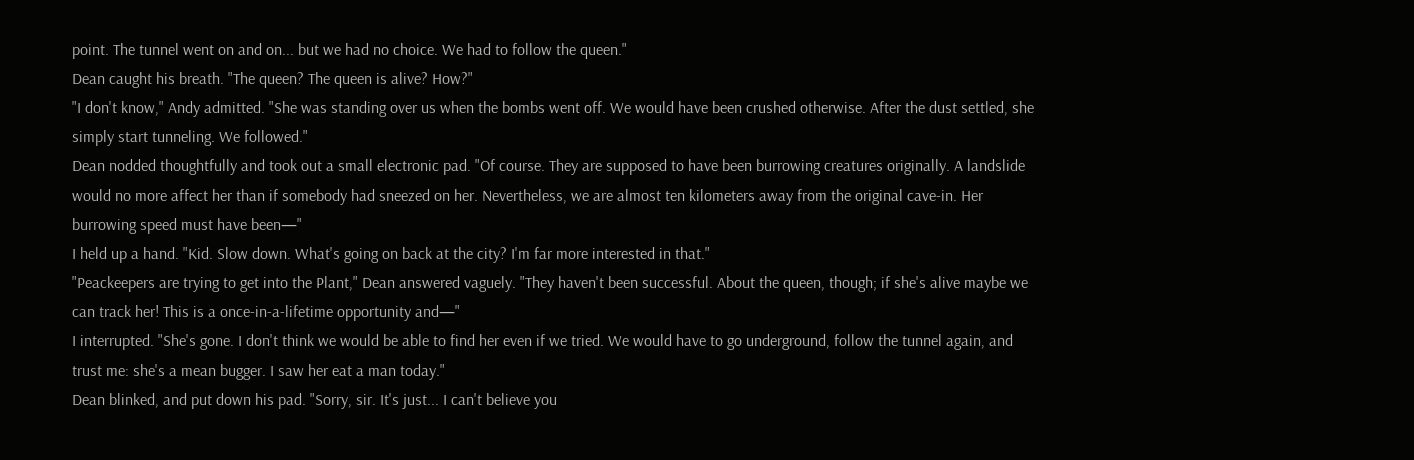point. The tunnel went on and on... but we had no choice. We had to follow the queen."
Dean caught his breath. "The queen? The queen is alive? How?"
"I don't know," Andy admitted. "She was standing over us when the bombs went off. We would have been crushed otherwise. After the dust settled, she simply start tunneling. We followed."
Dean nodded thoughtfully and took out a small electronic pad. "Of course. They are supposed to have been burrowing creatures originally. A landslide would no more affect her than if somebody had sneezed on her. Nevertheless, we are almost ten kilometers away from the original cave-in. Her burrowing speed must have been—"
I held up a hand. "Kid. Slow down. What's going on back at the city? I'm far more interested in that."
"Peackeepers are trying to get into the Plant," Dean answered vaguely. "They haven't been successful. About the queen, though; if she's alive maybe we can track her! This is a once-in-a-lifetime opportunity and—"
I interrupted. "She's gone. I don't think we would be able to find her even if we tried. We would have to go underground, follow the tunnel again, and trust me: she's a mean bugger. I saw her eat a man today."
Dean blinked, and put down his pad. "Sorry, sir. It's just... I can't believe you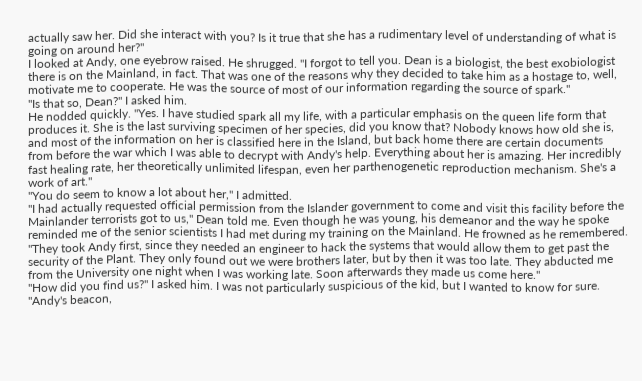actually saw her. Did she interact with you? Is it true that she has a rudimentary level of understanding of what is going on around her?"
I looked at Andy, one eyebrow raised. He shrugged. "I forgot to tell you. Dean is a biologist, the best exobiologist there is on the Mainland, in fact. That was one of the reasons why they decided to take him as a hostage to, well, motivate me to cooperate. He was the source of most of our information regarding the source of spark."
"Is that so, Dean?" I asked him.
He nodded quickly. "Yes. I have studied spark all my life, with a particular emphasis on the queen life form that produces it. She is the last surviving specimen of her species, did you know that? Nobody knows how old she is, and most of the information on her is classified here in the Island, but back home there are certain documents from before the war which I was able to decrypt with Andy's help. Everything about her is amazing. Her incredibly fast healing rate, her theoretically unlimited lifespan, even her parthenogenetic reproduction mechanism. She's a work of art."
"You do seem to know a lot about her," I admitted.
"I had actually requested official permission from the Islander government to come and visit this facility before the Mainlander terrorists got to us," Dean told me. Even though he was young, his demeanor and the way he spoke reminded me of the senior scientists I had met during my training on the Mainland. He frowned as he remembered. "They took Andy first, since they needed an engineer to hack the systems that would allow them to get past the security of the Plant. They only found out we were brothers later, but by then it was too late. They abducted me from the University one night when I was working late. Soon afterwards they made us come here."
"How did you find us?" I asked him. I was not particularly suspicious of the kid, but I wanted to know for sure.
"Andy's beacon,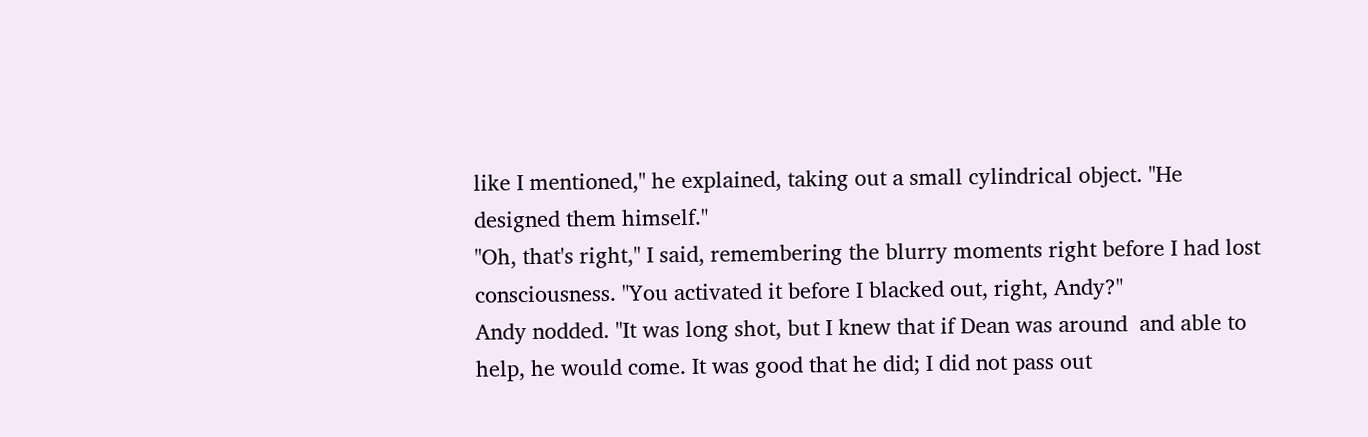like I mentioned," he explained, taking out a small cylindrical object. "He designed them himself."
"Oh, that's right," I said, remembering the blurry moments right before I had lost consciousness. "You activated it before I blacked out, right, Andy?"
Andy nodded. "It was long shot, but I knew that if Dean was around  and able to help, he would come. It was good that he did; I did not pass out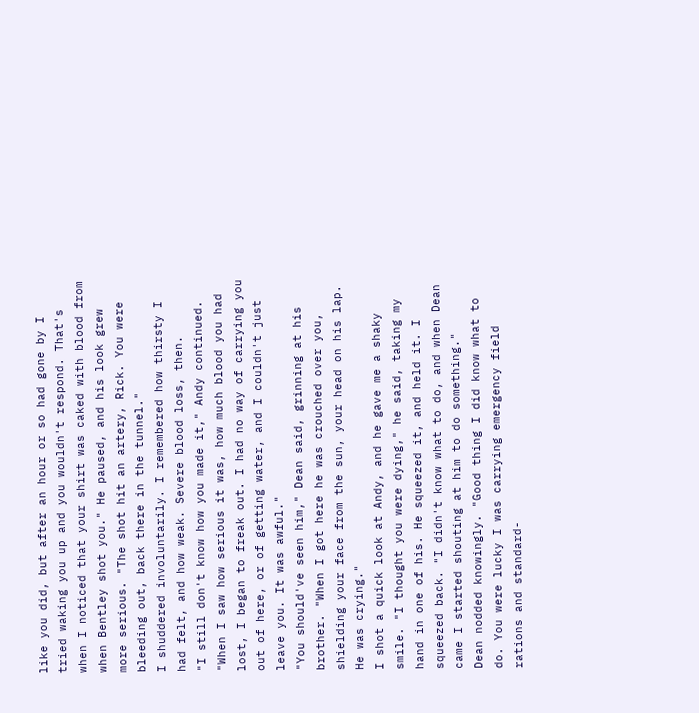like you did, but after an hour or so had gone by I tried waking you up and you wouldn't respond. That's when I noticed that your shirt was caked with blood from when Bentley shot you." He paused, and his look grew more serious. "The shot hit an artery, Rick. You were bleeding out, back there in the tunnel."
I shuddered involuntarily. I remembered how thirsty I had felt, and how weak. Severe blood loss, then.
"I still don't know how you made it," Andy continued. "When I saw how serious it was, how much blood you had lost, I began to freak out. I had no way of carrying you out of here, or of getting water, and I couldn't just leave you. It was awful."
"You should've seen him," Dean said, grinning at his brother. "When I got here he was crouched over you, shielding your face from the sun, your head on his lap. He was crying."
I shot a quick look at Andy, and he gave me a shaky smile. "I thought you were dying," he said, taking my hand in one of his. He squeezed it, and held it. I squeezed back. "I didn't know what to do, and when Dean came I started shouting at him to do something."
Dean nodded knowingly. "Good thing I did know what to do. You were lucky I was carrying emergency field rations and standard-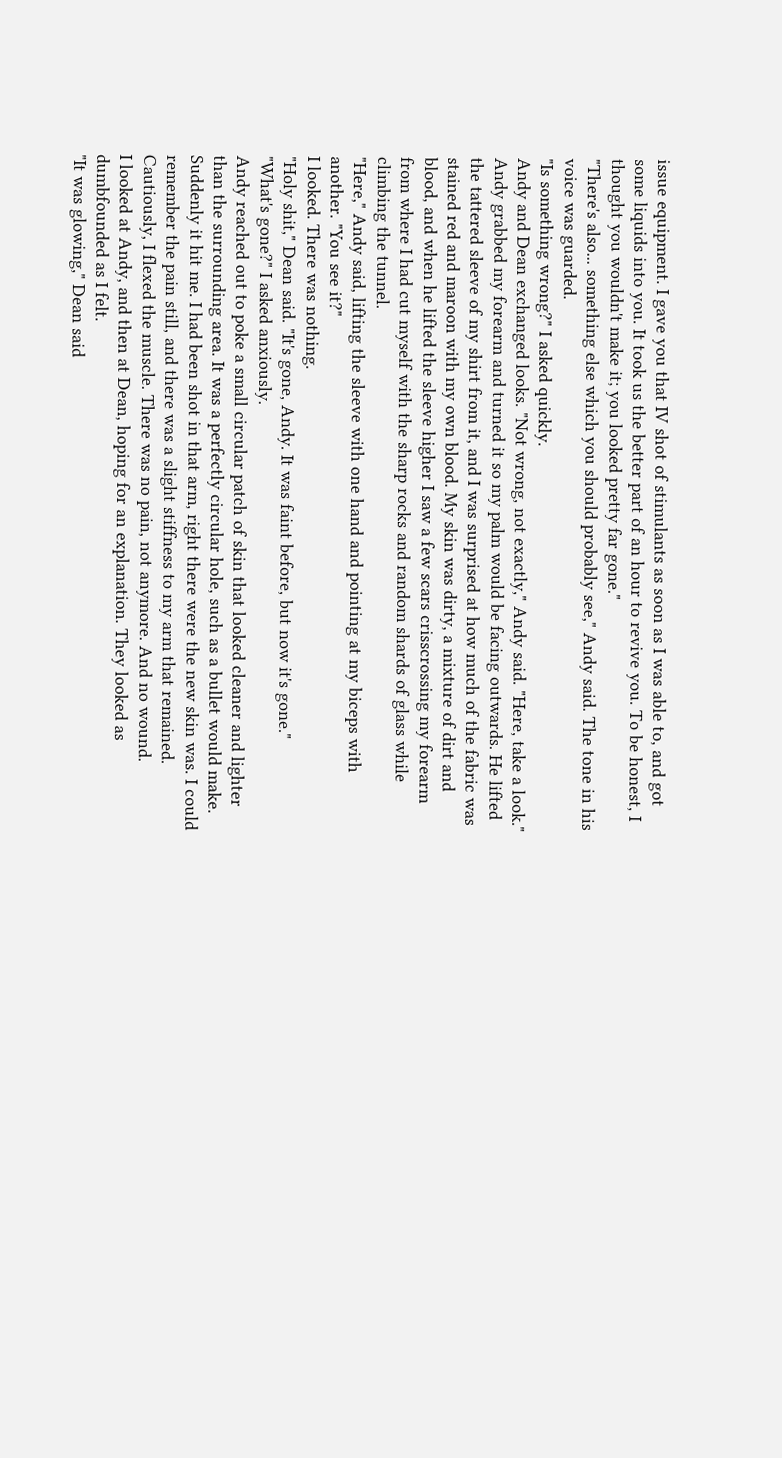issue equipment. I gave you that IV shot of stimulants as soon as I was able to, and got some liquids into you. It took us the better part of an hour to revive you. To be honest, I thought you wouldn't make it; you looked pretty far gone."
"There's also... something else which you should probably see," Andy said. The tone in his voice was guarded.
"Is something wrong?" I asked quickly.
Andy and Dean exchanged looks. "Not wrong, not exactly," Andy said. "Here, take a look."
Andy grabbed my forearm and turned it so my palm would be facing outwards. He lifted the tattered sleeve of my shirt from it, and I was surprised at how much of the fabric was stained red and maroon with my own blood. My skin was dirty, a mixture of dirt and blood, and when he lifted the sleeve higher I saw a few scars crisscrossing my forearm from where I had cut myself with the sharp rocks and random shards of glass while climbing the tunnel.
"Here," Andy said, lifting the sleeve with one hand and pointing at my biceps with another. "You see it?"
I looked. There was nothing.
"Holy shit," Dean said. "It's gone, Andy. It was faint before, but now it's gone."
"What's gone?" I asked anxiously.
Andy reached out to poke a small circular patch of skin that looked cleaner and lighter than the surrounding area. It was a perfectly circular hole, such as a bullet would make.
Suddenly it hit me. I had been shot in that arm, right there were the new skin was. I could remember the pain still, and there was a slight stiffness to my arm that remained. Cautiously, I flexed the muscle. There was no pain, not anymore. And no wound.
I looked at Andy, and then at Dean, hoping for an explanation. They looked as dumbfounded as I felt.
"It was glowing," Dean said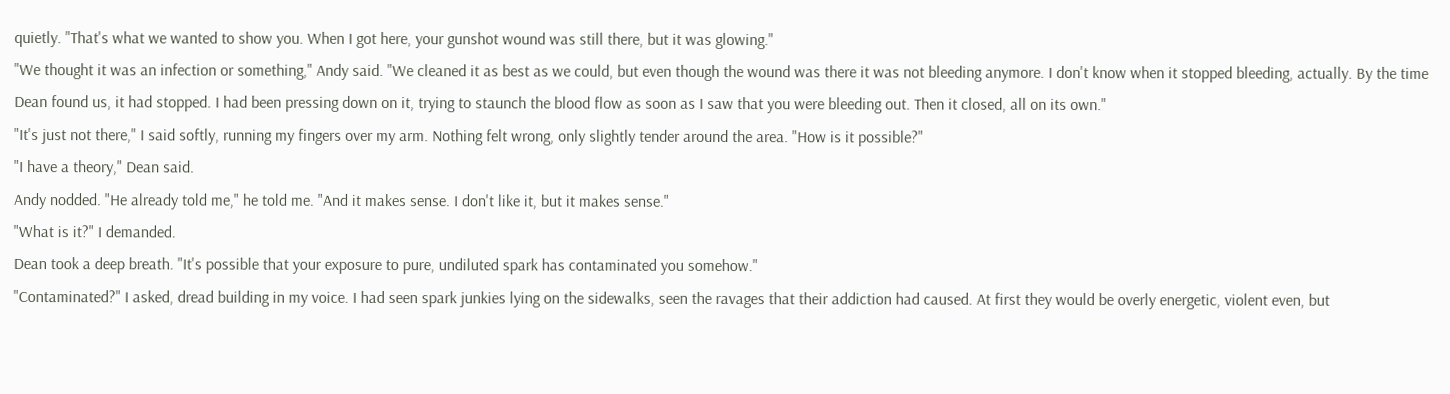quietly. "That's what we wanted to show you. When I got here, your gunshot wound was still there, but it was glowing."
"We thought it was an infection or something," Andy said. "We cleaned it as best as we could, but even though the wound was there it was not bleeding anymore. I don't know when it stopped bleeding, actually. By the time Dean found us, it had stopped. I had been pressing down on it, trying to staunch the blood flow as soon as I saw that you were bleeding out. Then it closed, all on its own."
"It's just not there," I said softly, running my fingers over my arm. Nothing felt wrong, only slightly tender around the area. "How is it possible?"
"I have a theory," Dean said.
Andy nodded. "He already told me," he told me. "And it makes sense. I don't like it, but it makes sense."
"What is it?" I demanded.
Dean took a deep breath. "It's possible that your exposure to pure, undiluted spark has contaminated you somehow."
"Contaminated?" I asked, dread building in my voice. I had seen spark junkies lying on the sidewalks, seen the ravages that their addiction had caused. At first they would be overly energetic, violent even, but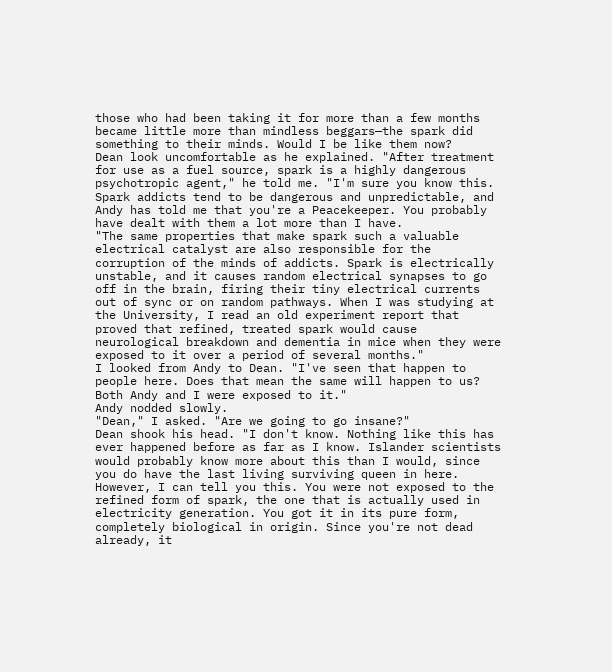those who had been taking it for more than a few months became little more than mindless beggars—the spark did something to their minds. Would I be like them now?
Dean look uncomfortable as he explained. "After treatment for use as a fuel source, spark is a highly dangerous psychotropic agent," he told me. "I'm sure you know this. Spark addicts tend to be dangerous and unpredictable, and Andy has told me that you're a Peacekeeper. You probably have dealt with them a lot more than I have.
"The same properties that make spark such a valuable electrical catalyst are also responsible for the corruption of the minds of addicts. Spark is electrically unstable, and it causes random electrical synapses to go off in the brain, firing their tiny electrical currents out of sync or on random pathways. When I was studying at the University, I read an old experiment report that proved that refined, treated spark would cause neurological breakdown and dementia in mice when they were exposed to it over a period of several months."
I looked from Andy to Dean. "I've seen that happen to people here. Does that mean the same will happen to us? Both Andy and I were exposed to it."
Andy nodded slowly.
"Dean," I asked. "Are we going to go insane?"
Dean shook his head. "I don't know. Nothing like this has ever happened before as far as I know. Islander scientists would probably know more about this than I would, since you do have the last living surviving queen in here. However, I can tell you this. You were not exposed to the refined form of spark, the one that is actually used in electricity generation. You got it in its pure form, completely biological in origin. Since you're not dead already, it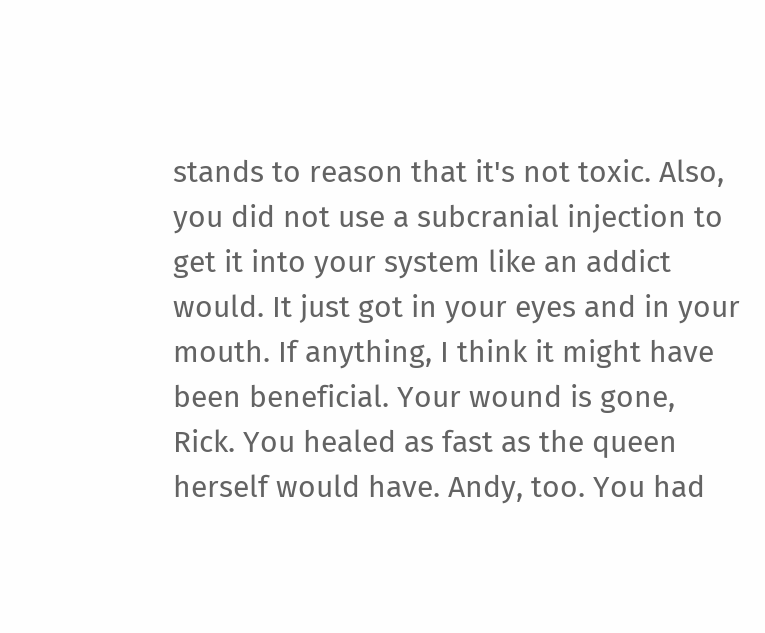stands to reason that it's not toxic. Also, you did not use a subcranial injection to get it into your system like an addict would. It just got in your eyes and in your mouth. If anything, I think it might have been beneficial. Your wound is gone, Rick. You healed as fast as the queen herself would have. Andy, too. You had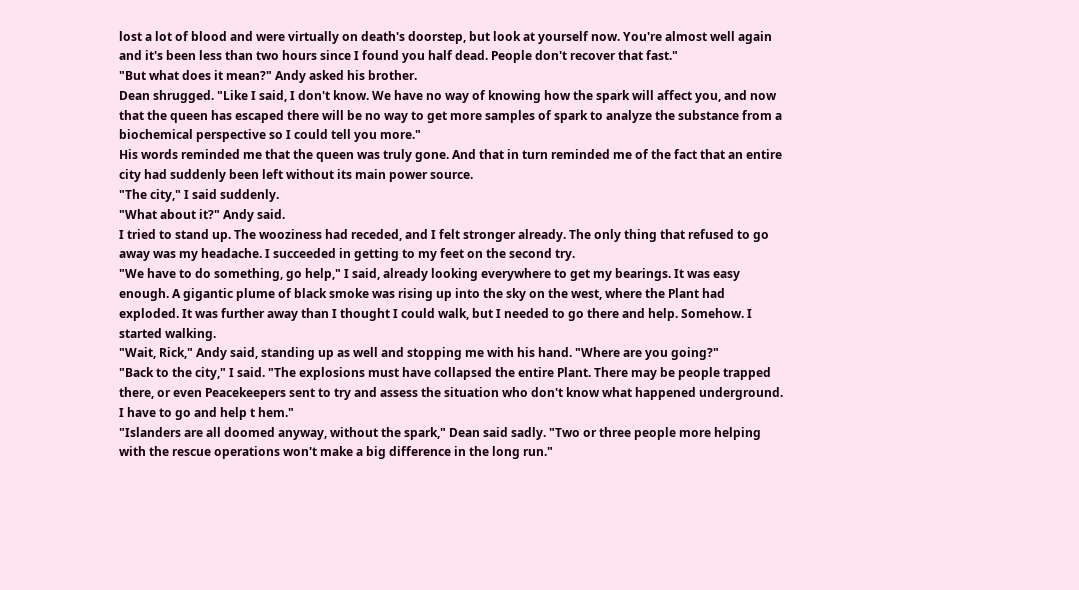lost a lot of blood and were virtually on death's doorstep, but look at yourself now. You're almost well again and it's been less than two hours since I found you half dead. People don't recover that fast."
"But what does it mean?" Andy asked his brother.
Dean shrugged. "Like I said, I don't know. We have no way of knowing how the spark will affect you, and now that the queen has escaped there will be no way to get more samples of spark to analyze the substance from a biochemical perspective so I could tell you more."
His words reminded me that the queen was truly gone. And that in turn reminded me of the fact that an entire city had suddenly been left without its main power source.
"The city," I said suddenly.
"What about it?" Andy said.
I tried to stand up. The wooziness had receded, and I felt stronger already. The only thing that refused to go away was my headache. I succeeded in getting to my feet on the second try.
"We have to do something, go help," I said, already looking everywhere to get my bearings. It was easy enough. A gigantic plume of black smoke was rising up into the sky on the west, where the Plant had exploded. It was further away than I thought I could walk, but I needed to go there and help. Somehow. I started walking.
"Wait, Rick," Andy said, standing up as well and stopping me with his hand. "Where are you going?"
"Back to the city," I said. "The explosions must have collapsed the entire Plant. There may be people trapped there, or even Peacekeepers sent to try and assess the situation who don't know what happened underground. I have to go and help t hem."
"Islanders are all doomed anyway, without the spark," Dean said sadly. "Two or three people more helping with the rescue operations won't make a big difference in the long run."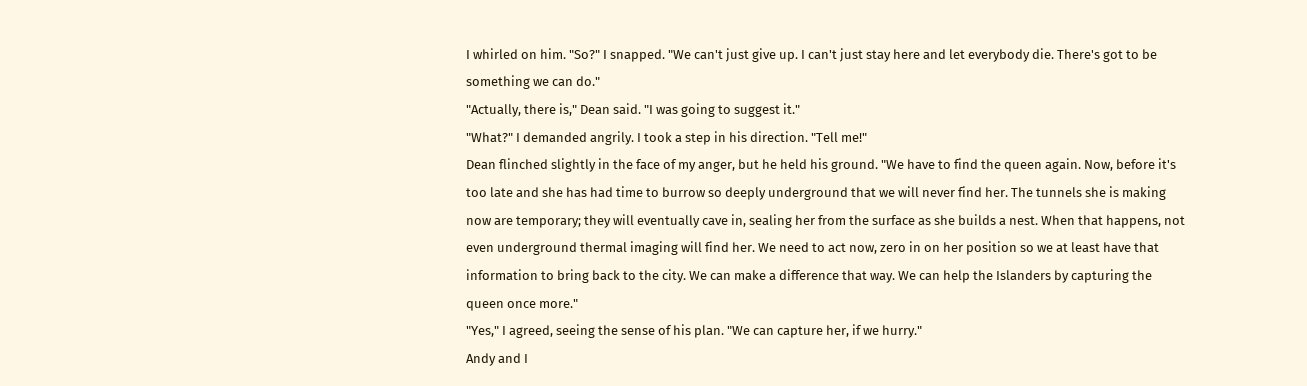I whirled on him. "So?" I snapped. "We can't just give up. I can't just stay here and let everybody die. There's got to be something we can do."
"Actually, there is," Dean said. "I was going to suggest it."
"What?" I demanded angrily. I took a step in his direction. "Tell me!"
Dean flinched slightly in the face of my anger, but he held his ground. "We have to find the queen again. Now, before it's too late and she has had time to burrow so deeply underground that we will never find her. The tunnels she is making now are temporary; they will eventually cave in, sealing her from the surface as she builds a nest. When that happens, not even underground thermal imaging will find her. We need to act now, zero in on her position so we at least have that information to bring back to the city. We can make a difference that way. We can help the Islanders by capturing the queen once more."
"Yes," I agreed, seeing the sense of his plan. "We can capture her, if we hurry."
Andy and I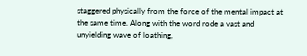staggered physically from the force of the mental impact at the same time. Along with the word rode a vast and unyielding wave of loathing,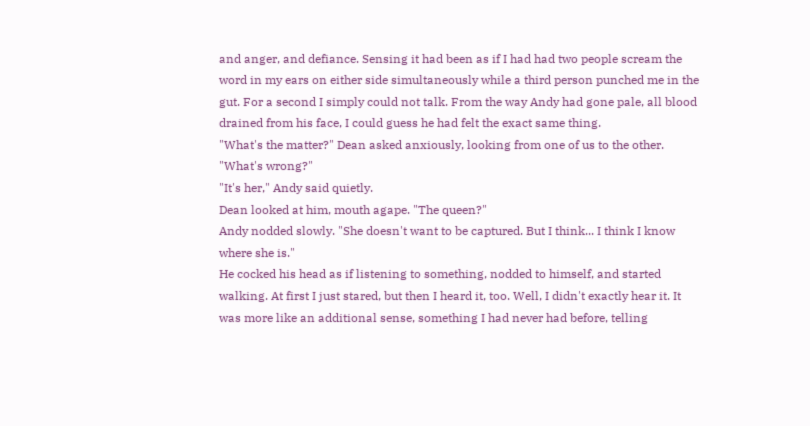and anger, and defiance. Sensing it had been as if I had had two people scream the word in my ears on either side simultaneously while a third person punched me in the gut. For a second I simply could not talk. From the way Andy had gone pale, all blood drained from his face, I could guess he had felt the exact same thing.
"What's the matter?" Dean asked anxiously, looking from one of us to the other. "What's wrong?"
"It's her," Andy said quietly.
Dean looked at him, mouth agape. "The queen?"
Andy nodded slowly. "She doesn't want to be captured. But I think... I think I know where she is."
He cocked his head as if listening to something, nodded to himself, and started walking. At first I just stared, but then I heard it, too. Well, I didn't exactly hear it. It was more like an additional sense, something I had never had before, telling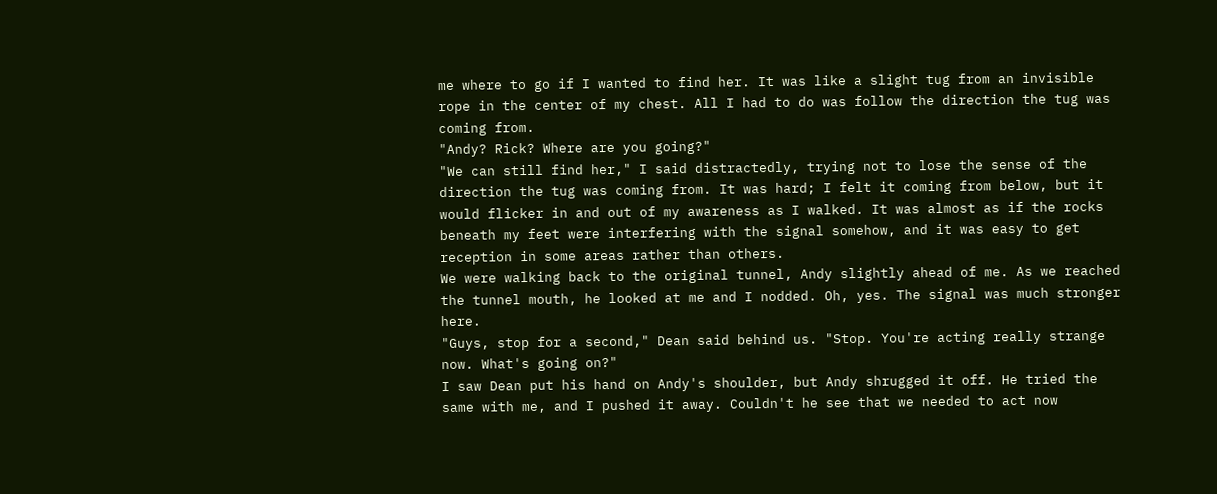me where to go if I wanted to find her. It was like a slight tug from an invisible rope in the center of my chest. All I had to do was follow the direction the tug was coming from.
"Andy? Rick? Where are you going?"
"We can still find her," I said distractedly, trying not to lose the sense of the direction the tug was coming from. It was hard; I felt it coming from below, but it would flicker in and out of my awareness as I walked. It was almost as if the rocks beneath my feet were interfering with the signal somehow, and it was easy to get reception in some areas rather than others.
We were walking back to the original tunnel, Andy slightly ahead of me. As we reached the tunnel mouth, he looked at me and I nodded. Oh, yes. The signal was much stronger here.
"Guys, stop for a second," Dean said behind us. "Stop. You're acting really strange now. What's going on?"
I saw Dean put his hand on Andy's shoulder, but Andy shrugged it off. He tried the same with me, and I pushed it away. Couldn't he see that we needed to act now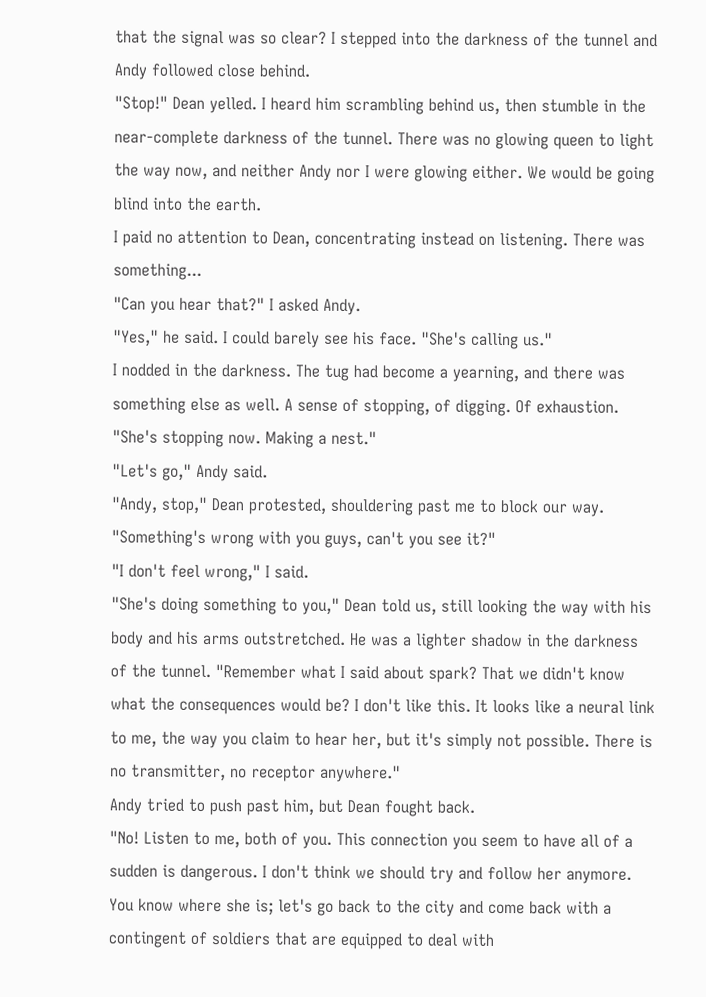that the signal was so clear? I stepped into the darkness of the tunnel and Andy followed close behind.
"Stop!" Dean yelled. I heard him scrambling behind us, then stumble in the near-complete darkness of the tunnel. There was no glowing queen to light the way now, and neither Andy nor I were glowing either. We would be going blind into the earth.
I paid no attention to Dean, concentrating instead on listening. There was something...
"Can you hear that?" I asked Andy.
"Yes," he said. I could barely see his face. "She's calling us."
I nodded in the darkness. The tug had become a yearning, and there was something else as well. A sense of stopping, of digging. Of exhaustion. "She's stopping now. Making a nest."
"Let's go," Andy said.
"Andy, stop," Dean protested, shouldering past me to block our way. "Something's wrong with you guys, can't you see it?"
"I don't feel wrong," I said.
"She's doing something to you," Dean told us, still looking the way with his body and his arms outstretched. He was a lighter shadow in the darkness of the tunnel. "Remember what I said about spark? That we didn't know what the consequences would be? I don't like this. It looks like a neural link to me, the way you claim to hear her, but it's simply not possible. There is no transmitter, no receptor anywhere."
Andy tried to push past him, but Dean fought back.
"No! Listen to me, both of you. This connection you seem to have all of a sudden is dangerous. I don't think we should try and follow her anymore. You know where she is; let's go back to the city and come back with a contingent of soldiers that are equipped to deal with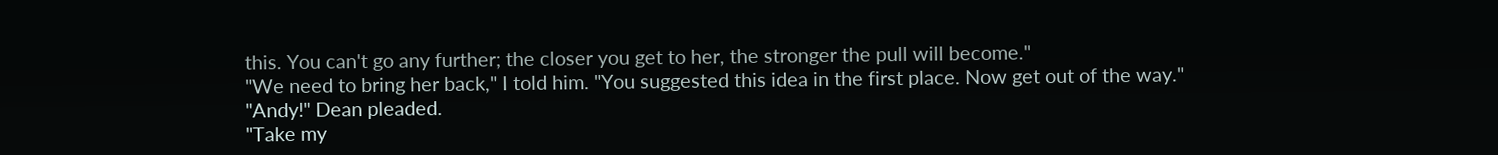this. You can't go any further; the closer you get to her, the stronger the pull will become."
"We need to bring her back," I told him. "You suggested this idea in the first place. Now get out of the way."
"Andy!" Dean pleaded.
"Take my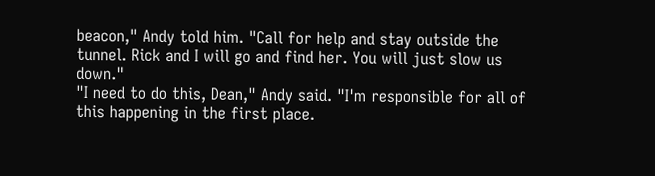beacon," Andy told him. "Call for help and stay outside the tunnel. Rick and I will go and find her. You will just slow us down."
"I need to do this, Dean," Andy said. "I'm responsible for all of this happening in the first place.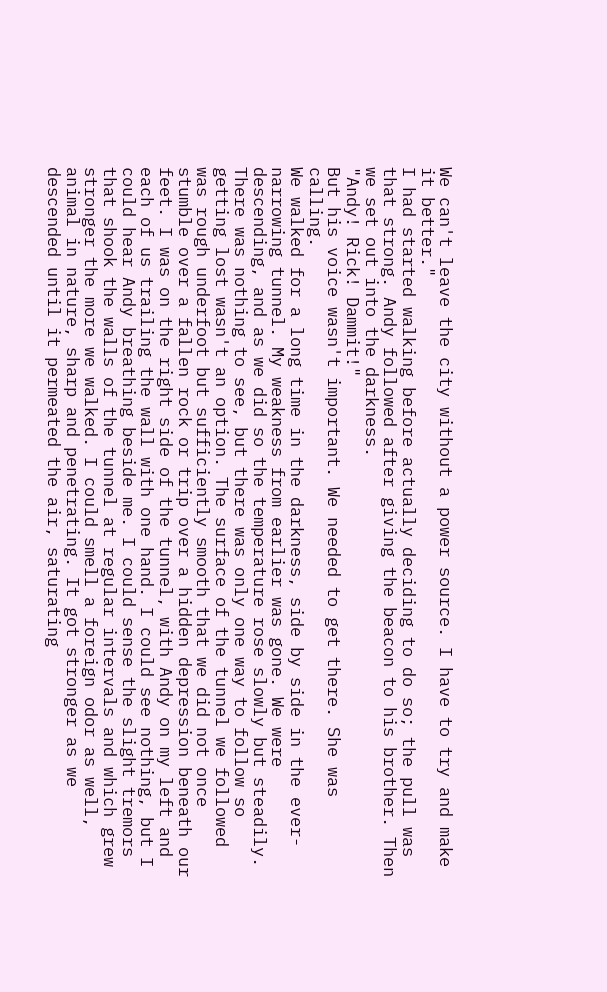We can't leave the city without a power source. I have to try and make it better."
I had started walking before actually deciding to do so; the pull was that strong. Andy followed after giving the beacon to his brother. Then we set out into the darkness.
"Andy! Rick! Dammit!"
But his voice wasn't important. We needed to get there. She was calling.
We walked for a long time in the darkness, side by side in the ever-narrowing tunnel. My weakness from earlier was gone. We were descending, and as we did so the temperature rose slowly but steadily. There was nothing to see, but there was only one way to follow so getting lost wasn't an option. The surface of the tunnel we followed was rough underfoot but sufficiently smooth that we did not once stumble over a fallen rock or trip over a hidden depression beneath our feet. I was on the right side of the tunnel, with Andy on my left and each of us trailing the wall with one hand. I could see nothing, but I could hear Andy breathing beside me. I could sense the slight tremors that shook the walls of the tunnel at regular intervals and which grew stronger the more we walked. I could smell a foreign odor as well, animal in nature, sharp and penetrating. It got stronger as we descended until it permeated the air, saturating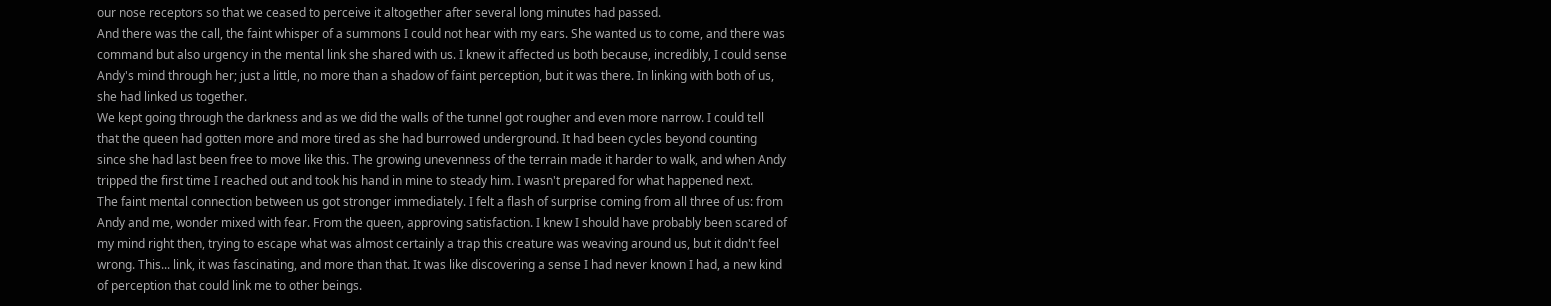our nose receptors so that we ceased to perceive it altogether after several long minutes had passed.
And there was the call, the faint whisper of a summons I could not hear with my ears. She wanted us to come, and there was command but also urgency in the mental link she shared with us. I knew it affected us both because, incredibly, I could sense Andy's mind through her; just a little, no more than a shadow of faint perception, but it was there. In linking with both of us, she had linked us together.
We kept going through the darkness and as we did the walls of the tunnel got rougher and even more narrow. I could tell that the queen had gotten more and more tired as she had burrowed underground. It had been cycles beyond counting since she had last been free to move like this. The growing unevenness of the terrain made it harder to walk, and when Andy tripped the first time I reached out and took his hand in mine to steady him. I wasn't prepared for what happened next.
The faint mental connection between us got stronger immediately. I felt a flash of surprise coming from all three of us: from Andy and me, wonder mixed with fear. From the queen, approving satisfaction. I knew I should have probably been scared of my mind right then, trying to escape what was almost certainly a trap this creature was weaving around us, but it didn't feel wrong. This... link, it was fascinating, and more than that. It was like discovering a sense I had never known I had, a new kind of perception that could link me to other beings.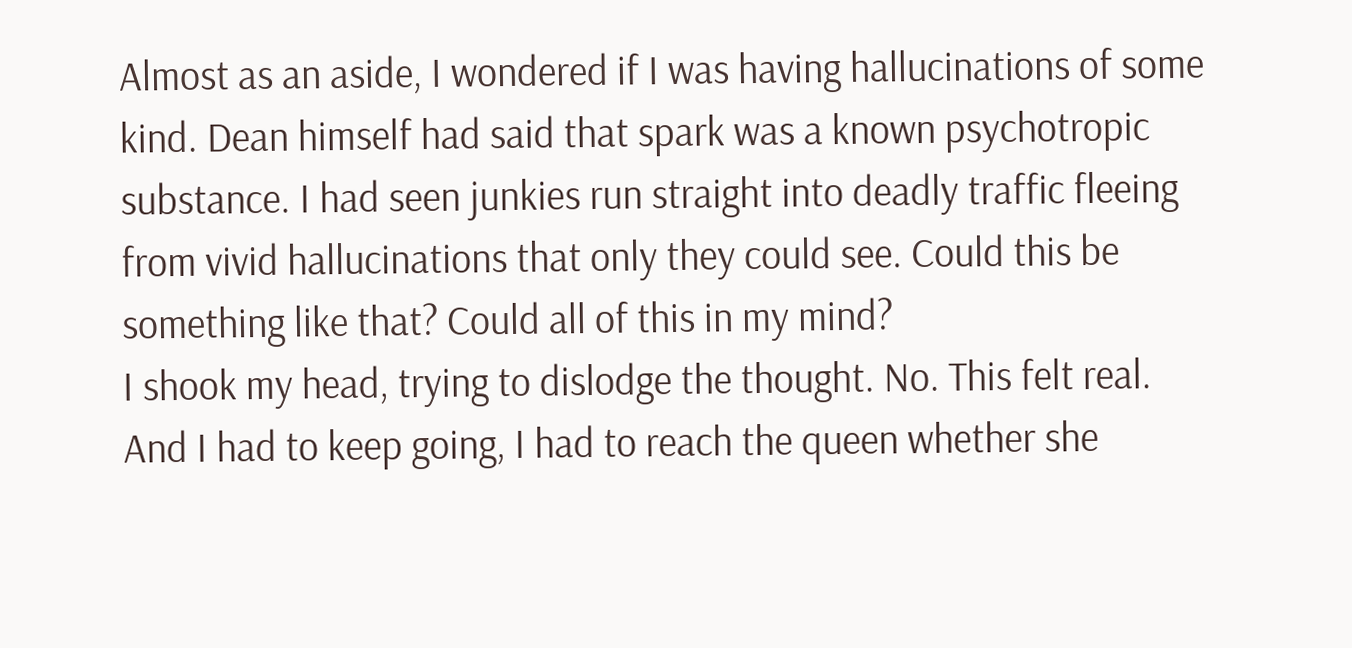Almost as an aside, I wondered if I was having hallucinations of some kind. Dean himself had said that spark was a known psychotropic substance. I had seen junkies run straight into deadly traffic fleeing from vivid hallucinations that only they could see. Could this be something like that? Could all of this in my mind?
I shook my head, trying to dislodge the thought. No. This felt real. And I had to keep going, I had to reach the queen whether she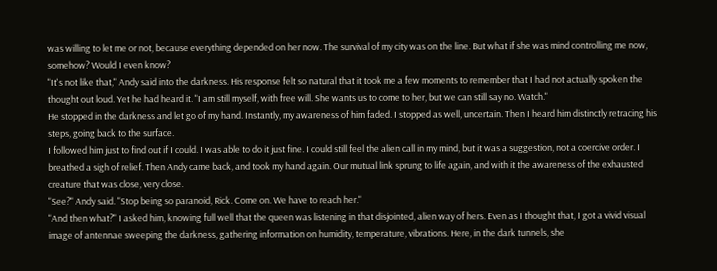was willing to let me or not, because everything depended on her now. The survival of my city was on the line. But what if she was mind controlling me now, somehow? Would I even know?
"It's not like that," Andy said into the darkness. His response felt so natural that it took me a few moments to remember that I had not actually spoken the thought out loud. Yet he had heard it. "I am still myself, with free will. She wants us to come to her, but we can still say no. Watch."
He stopped in the darkness and let go of my hand. Instantly, my awareness of him faded. I stopped as well, uncertain. Then I heard him distinctly retracing his steps, going back to the surface.
I followed him just to find out if I could. I was able to do it just fine. I could still feel the alien call in my mind, but it was a suggestion, not a coercive order. I breathed a sigh of relief. Then Andy came back, and took my hand again. Our mutual link sprung to life again, and with it the awareness of the exhausted creature that was close, very close.
"See?" Andy said. "Stop being so paranoid, Rick. Come on. We have to reach her."
"And then what?" I asked him, knowing full well that the queen was listening in that disjointed, alien way of hers. Even as I thought that, I got a vivid visual image of antennae sweeping the darkness, gathering information on humidity, temperature, vibrations. Here, in the dark tunnels, she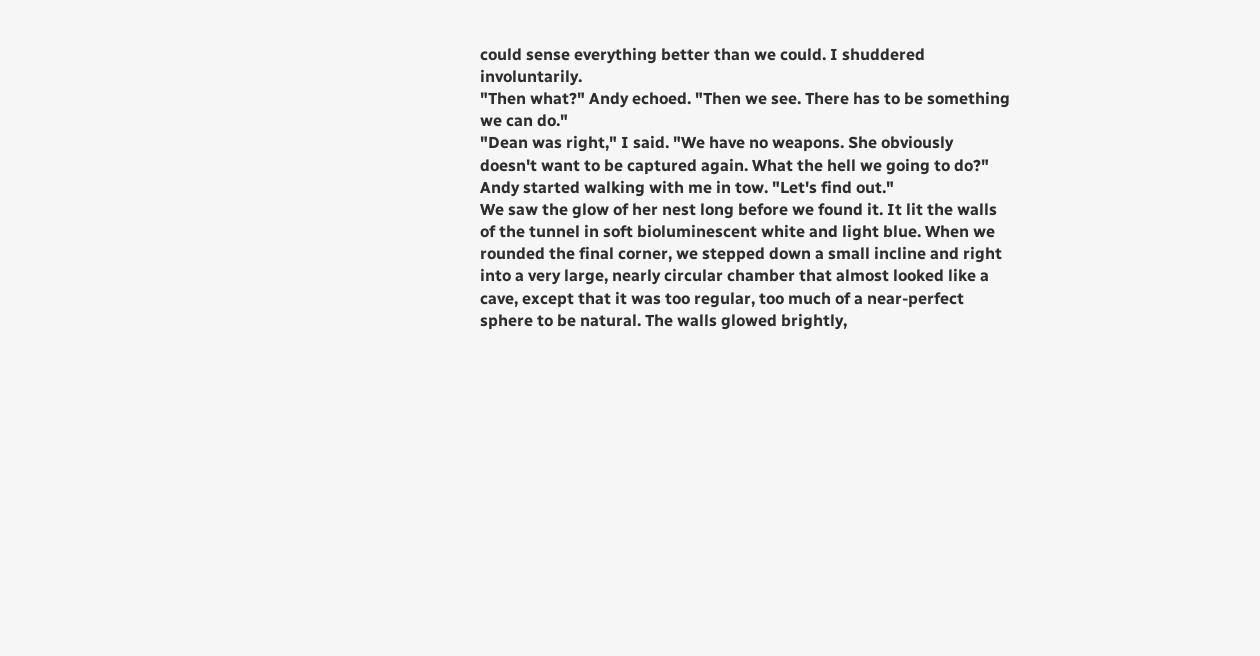could sense everything better than we could. I shuddered involuntarily.
"Then what?" Andy echoed. "Then we see. There has to be something we can do."
"Dean was right," I said. "We have no weapons. She obviously doesn't want to be captured again. What the hell we going to do?"
Andy started walking with me in tow. "Let's find out."
We saw the glow of her nest long before we found it. It lit the walls of the tunnel in soft bioluminescent white and light blue. When we rounded the final corner, we stepped down a small incline and right into a very large, nearly circular chamber that almost looked like a cave, except that it was too regular, too much of a near-perfect sphere to be natural. The walls glowed brightly,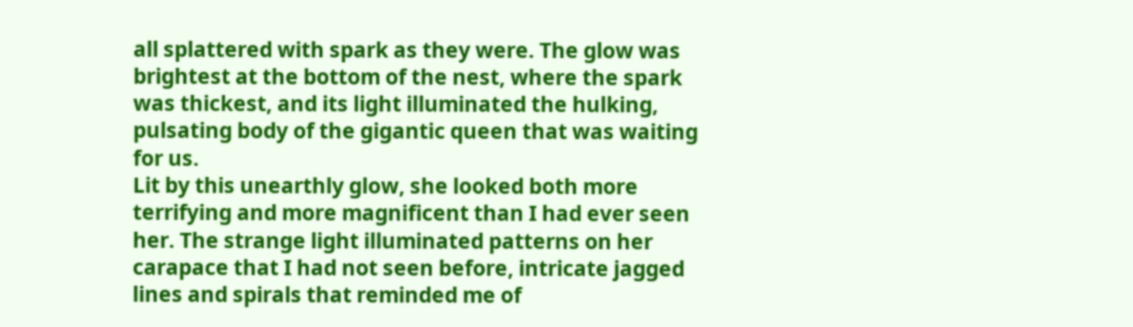all splattered with spark as they were. The glow was brightest at the bottom of the nest, where the spark was thickest, and its light illuminated the hulking, pulsating body of the gigantic queen that was waiting for us.
Lit by this unearthly glow, she looked both more terrifying and more magnificent than I had ever seen her. The strange light illuminated patterns on her carapace that I had not seen before, intricate jagged lines and spirals that reminded me of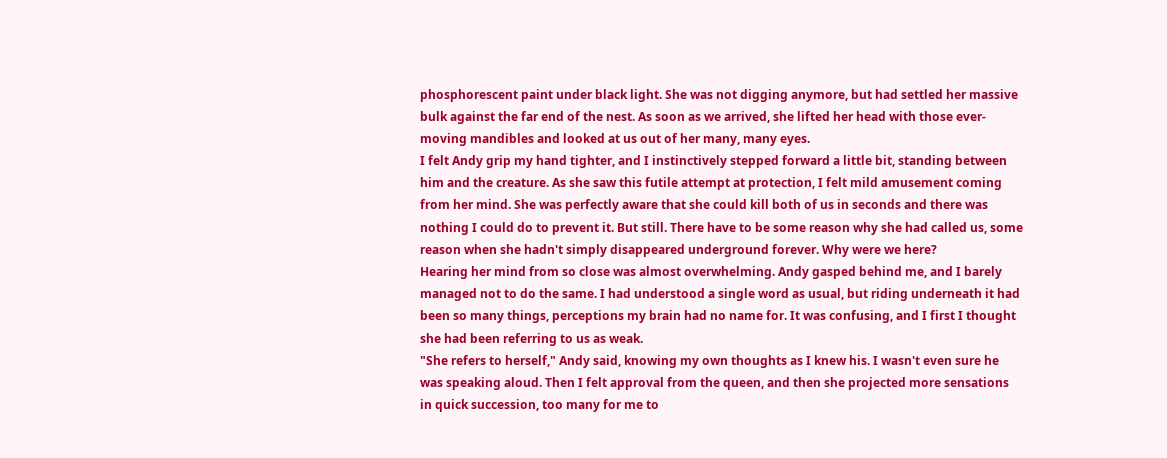phosphorescent paint under black light. She was not digging anymore, but had settled her massive bulk against the far end of the nest. As soon as we arrived, she lifted her head with those ever-moving mandibles and looked at us out of her many, many eyes.
I felt Andy grip my hand tighter, and I instinctively stepped forward a little bit, standing between him and the creature. As she saw this futile attempt at protection, I felt mild amusement coming from her mind. She was perfectly aware that she could kill both of us in seconds and there was nothing I could do to prevent it. But still. There have to be some reason why she had called us, some reason when she hadn't simply disappeared underground forever. Why were we here?
Hearing her mind from so close was almost overwhelming. Andy gasped behind me, and I barely managed not to do the same. I had understood a single word as usual, but riding underneath it had been so many things, perceptions my brain had no name for. It was confusing, and I first I thought she had been referring to us as weak.
"She refers to herself," Andy said, knowing my own thoughts as I knew his. I wasn't even sure he was speaking aloud. Then I felt approval from the queen, and then she projected more sensations in quick succession, too many for me to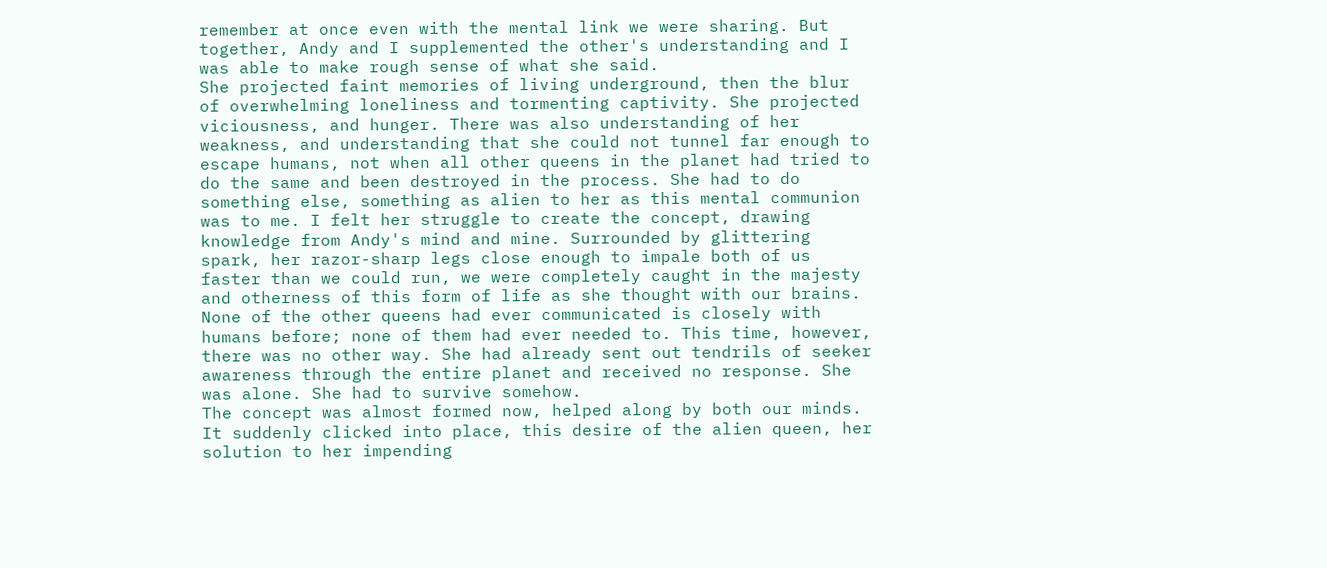remember at once even with the mental link we were sharing. But together, Andy and I supplemented the other's understanding and I was able to make rough sense of what she said.
She projected faint memories of living underground, then the blur of overwhelming loneliness and tormenting captivity. She projected viciousness, and hunger. There was also understanding of her weakness, and understanding that she could not tunnel far enough to escape humans, not when all other queens in the planet had tried to do the same and been destroyed in the process. She had to do something else, something as alien to her as this mental communion was to me. I felt her struggle to create the concept, drawing knowledge from Andy's mind and mine. Surrounded by glittering spark, her razor-sharp legs close enough to impale both of us faster than we could run, we were completely caught in the majesty and otherness of this form of life as she thought with our brains. None of the other queens had ever communicated is closely with humans before; none of them had ever needed to. This time, however, there was no other way. She had already sent out tendrils of seeker awareness through the entire planet and received no response. She was alone. She had to survive somehow.
The concept was almost formed now, helped along by both our minds. It suddenly clicked into place, this desire of the alien queen, her solution to her impending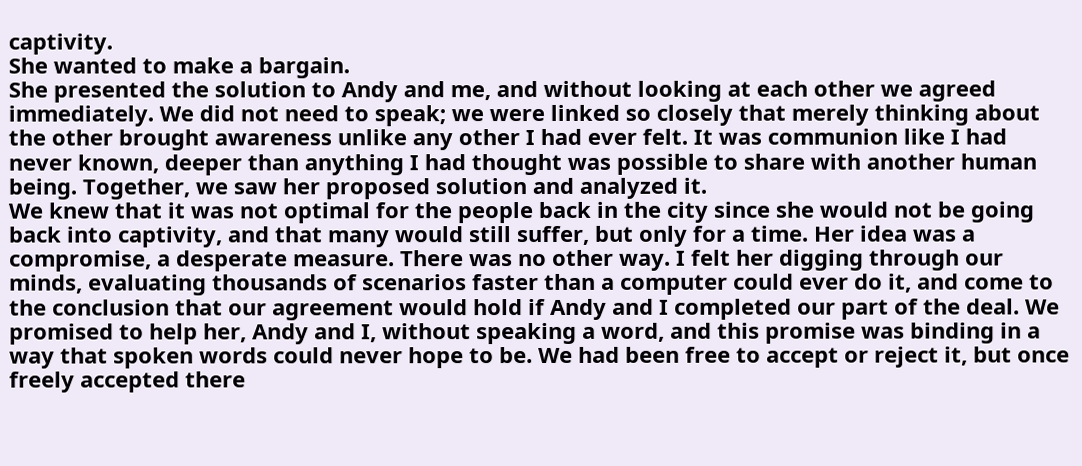captivity.
She wanted to make a bargain.
She presented the solution to Andy and me, and without looking at each other we agreed immediately. We did not need to speak; we were linked so closely that merely thinking about the other brought awareness unlike any other I had ever felt. It was communion like I had never known, deeper than anything I had thought was possible to share with another human being. Together, we saw her proposed solution and analyzed it.
We knew that it was not optimal for the people back in the city since she would not be going back into captivity, and that many would still suffer, but only for a time. Her idea was a compromise, a desperate measure. There was no other way. I felt her digging through our minds, evaluating thousands of scenarios faster than a computer could ever do it, and come to the conclusion that our agreement would hold if Andy and I completed our part of the deal. We promised to help her, Andy and I, without speaking a word, and this promise was binding in a way that spoken words could never hope to be. We had been free to accept or reject it, but once freely accepted there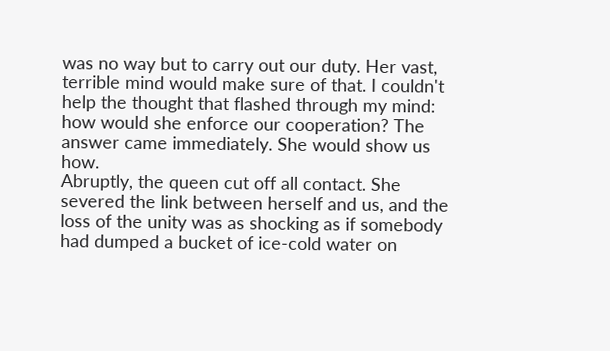was no way but to carry out our duty. Her vast, terrible mind would make sure of that. I couldn't help the thought that flashed through my mind: how would she enforce our cooperation? The answer came immediately. She would show us how.
Abruptly, the queen cut off all contact. She severed the link between herself and us, and the loss of the unity was as shocking as if somebody had dumped a bucket of ice-cold water on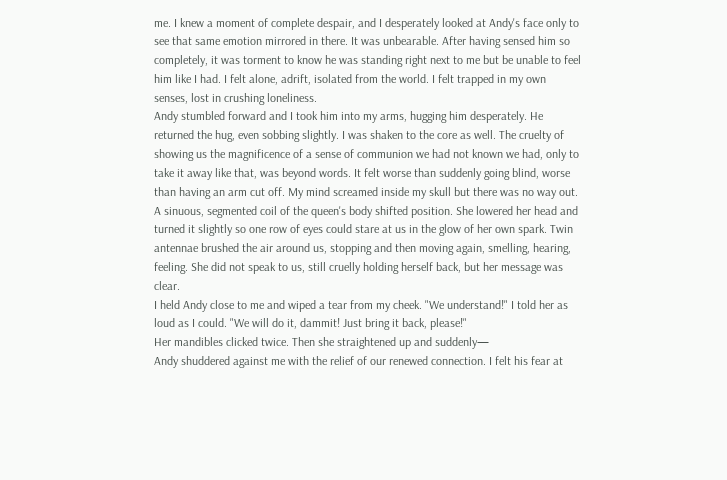me. I knew a moment of complete despair, and I desperately looked at Andy's face only to see that same emotion mirrored in there. It was unbearable. After having sensed him so completely, it was torment to know he was standing right next to me but be unable to feel him like I had. I felt alone, adrift, isolated from the world. I felt trapped in my own senses, lost in crushing loneliness.
Andy stumbled forward and I took him into my arms, hugging him desperately. He returned the hug, even sobbing slightly. I was shaken to the core as well. The cruelty of showing us the magnificence of a sense of communion we had not known we had, only to take it away like that, was beyond words. It felt worse than suddenly going blind, worse than having an arm cut off. My mind screamed inside my skull but there was no way out.
A sinuous, segmented coil of the queen's body shifted position. She lowered her head and turned it slightly so one row of eyes could stare at us in the glow of her own spark. Twin antennae brushed the air around us, stopping and then moving again, smelling, hearing, feeling. She did not speak to us, still cruelly holding herself back, but her message was clear.
I held Andy close to me and wiped a tear from my cheek. "We understand!" I told her as loud as I could. "We will do it, dammit! Just bring it back, please!"
Her mandibles clicked twice. Then she straightened up and suddenly—
Andy shuddered against me with the relief of our renewed connection. I felt his fear at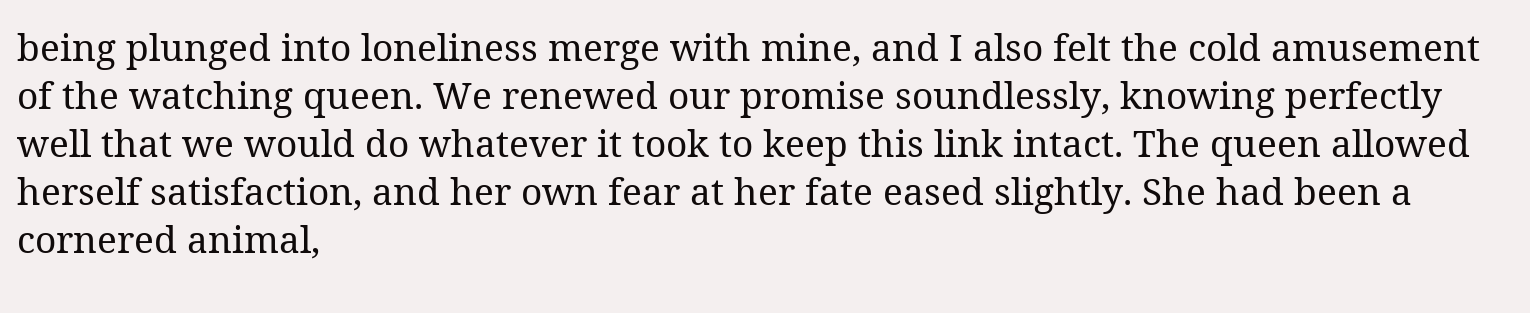being plunged into loneliness merge with mine, and I also felt the cold amusement of the watching queen. We renewed our promise soundlessly, knowing perfectly well that we would do whatever it took to keep this link intact. The queen allowed herself satisfaction, and her own fear at her fate eased slightly. She had been a cornered animal,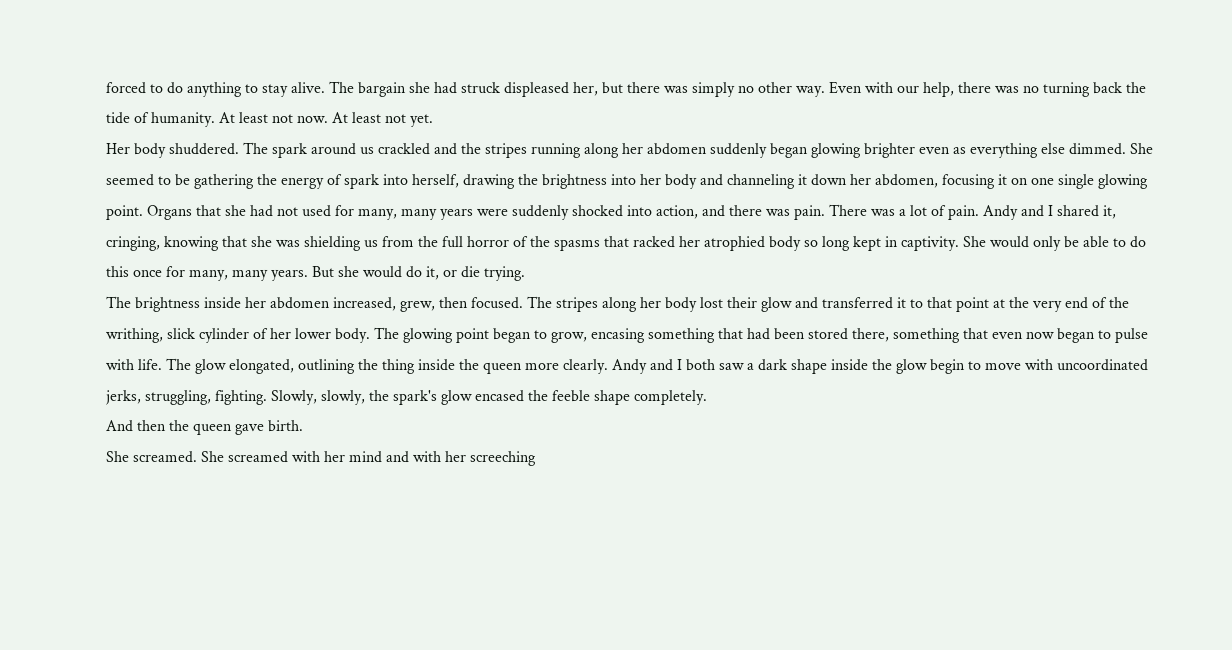forced to do anything to stay alive. The bargain she had struck displeased her, but there was simply no other way. Even with our help, there was no turning back the tide of humanity. At least not now. At least not yet.
Her body shuddered. The spark around us crackled and the stripes running along her abdomen suddenly began glowing brighter even as everything else dimmed. She seemed to be gathering the energy of spark into herself, drawing the brightness into her body and channeling it down her abdomen, focusing it on one single glowing point. Organs that she had not used for many, many years were suddenly shocked into action, and there was pain. There was a lot of pain. Andy and I shared it, cringing, knowing that she was shielding us from the full horror of the spasms that racked her atrophied body so long kept in captivity. She would only be able to do this once for many, many years. But she would do it, or die trying.
The brightness inside her abdomen increased, grew, then focused. The stripes along her body lost their glow and transferred it to that point at the very end of the writhing, slick cylinder of her lower body. The glowing point began to grow, encasing something that had been stored there, something that even now began to pulse with life. The glow elongated, outlining the thing inside the queen more clearly. Andy and I both saw a dark shape inside the glow begin to move with uncoordinated jerks, struggling, fighting. Slowly, slowly, the spark's glow encased the feeble shape completely.
And then the queen gave birth.
She screamed. She screamed with her mind and with her screeching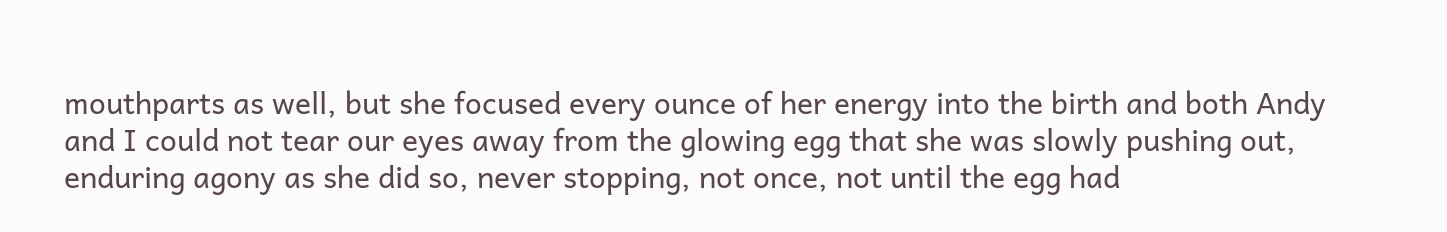mouthparts as well, but she focused every ounce of her energy into the birth and both Andy and I could not tear our eyes away from the glowing egg that she was slowly pushing out, enduring agony as she did so, never stopping, not once, not until the egg had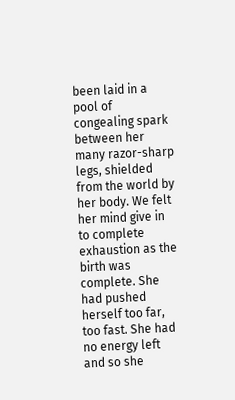been laid in a pool of congealing spark between her many razor-sharp legs, shielded from the world by her body. We felt her mind give in to complete exhaustion as the birth was complete. She had pushed herself too far, too fast. She had no energy left and so she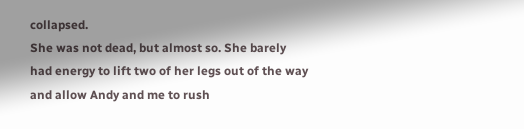collapsed.
She was not dead, but almost so. She barely had energy to lift two of her legs out of the way and allow Andy and me to rush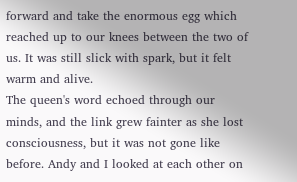forward and take the enormous egg which reached up to our knees between the two of us. It was still slick with spark, but it felt warm and alive.
The queen's word echoed through our minds, and the link grew fainter as she lost consciousness, but it was not gone like before. Andy and I looked at each other on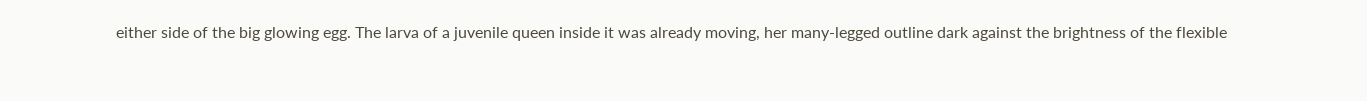either side of the big glowing egg. The larva of a juvenile queen inside it was already moving, her many-legged outline dark against the brightness of the flexible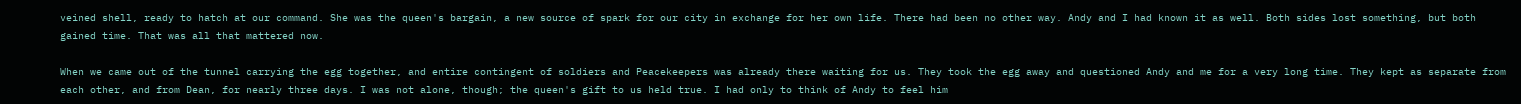veined shell, ready to hatch at our command. She was the queen's bargain, a new source of spark for our city in exchange for her own life. There had been no other way. Andy and I had known it as well. Both sides lost something, but both gained time. That was all that mattered now.

When we came out of the tunnel carrying the egg together, and entire contingent of soldiers and Peacekeepers was already there waiting for us. They took the egg away and questioned Andy and me for a very long time. They kept as separate from each other, and from Dean, for nearly three days. I was not alone, though; the queen's gift to us held true. I had only to think of Andy to feel him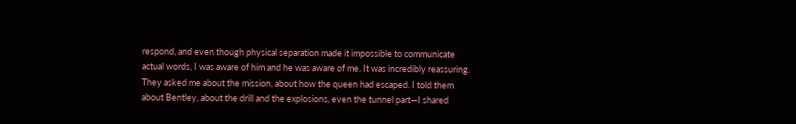respond, and even though physical separation made it impossible to communicate actual words, I was aware of him and he was aware of me. It was incredibly reassuring.
They asked me about the mission, about how the queen had escaped. I told them about Bentley, about the drill and the explosions, even the tunnel part—I shared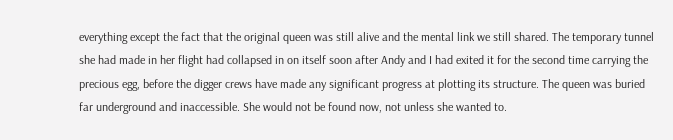everything except the fact that the original queen was still alive and the mental link we still shared. The temporary tunnel she had made in her flight had collapsed in on itself soon after Andy and I had exited it for the second time carrying the precious egg, before the digger crews have made any significant progress at plotting its structure. The queen was buried far underground and inaccessible. She would not be found now, not unless she wanted to.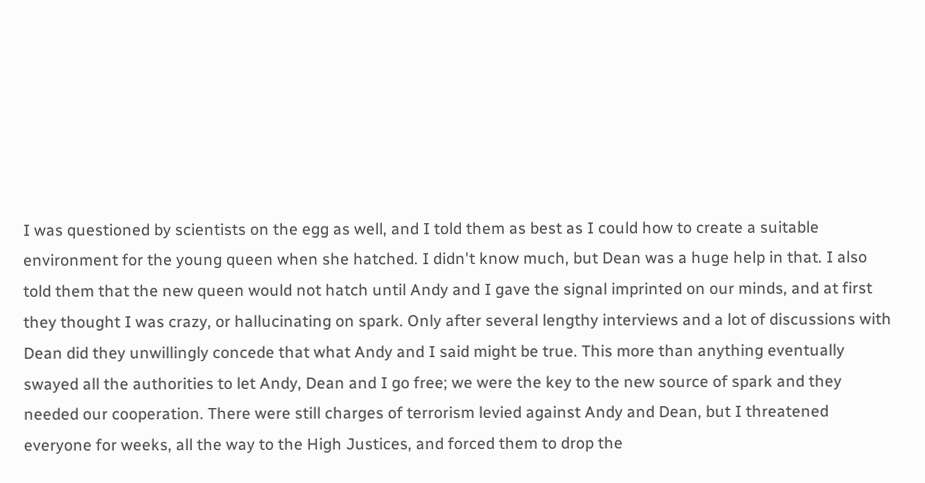I was questioned by scientists on the egg as well, and I told them as best as I could how to create a suitable environment for the young queen when she hatched. I didn't know much, but Dean was a huge help in that. I also told them that the new queen would not hatch until Andy and I gave the signal imprinted on our minds, and at first they thought I was crazy, or hallucinating on spark. Only after several lengthy interviews and a lot of discussions with Dean did they unwillingly concede that what Andy and I said might be true. This more than anything eventually swayed all the authorities to let Andy, Dean and I go free; we were the key to the new source of spark and they needed our cooperation. There were still charges of terrorism levied against Andy and Dean, but I threatened everyone for weeks, all the way to the High Justices, and forced them to drop the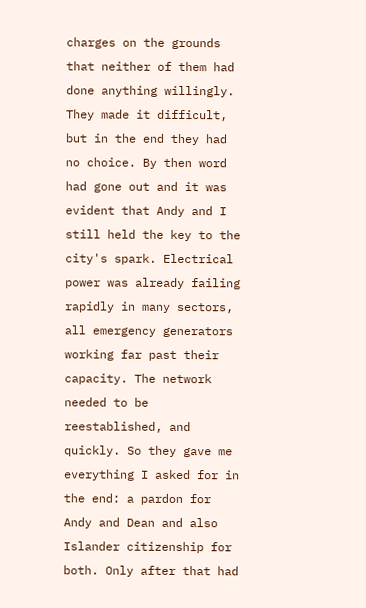charges on the grounds that neither of them had done anything willingly. They made it difficult, but in the end they had no choice. By then word had gone out and it was evident that Andy and I still held the key to the city's spark. Electrical power was already failing rapidly in many sectors, all emergency generators working far past their capacity. The network needed to be reestablished, and quickly. So they gave me everything I asked for in the end: a pardon for Andy and Dean and also Islander citizenship for both. Only after that had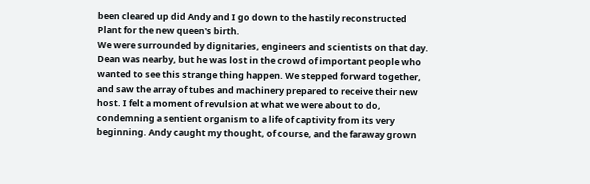been cleared up did Andy and I go down to the hastily reconstructed Plant for the new queen's birth.
We were surrounded by dignitaries, engineers and scientists on that day. Dean was nearby, but he was lost in the crowd of important people who wanted to see this strange thing happen. We stepped forward together, and saw the array of tubes and machinery prepared to receive their new host. I felt a moment of revulsion at what we were about to do, condemning a sentient organism to a life of captivity from its very beginning. Andy caught my thought, of course, and the faraway grown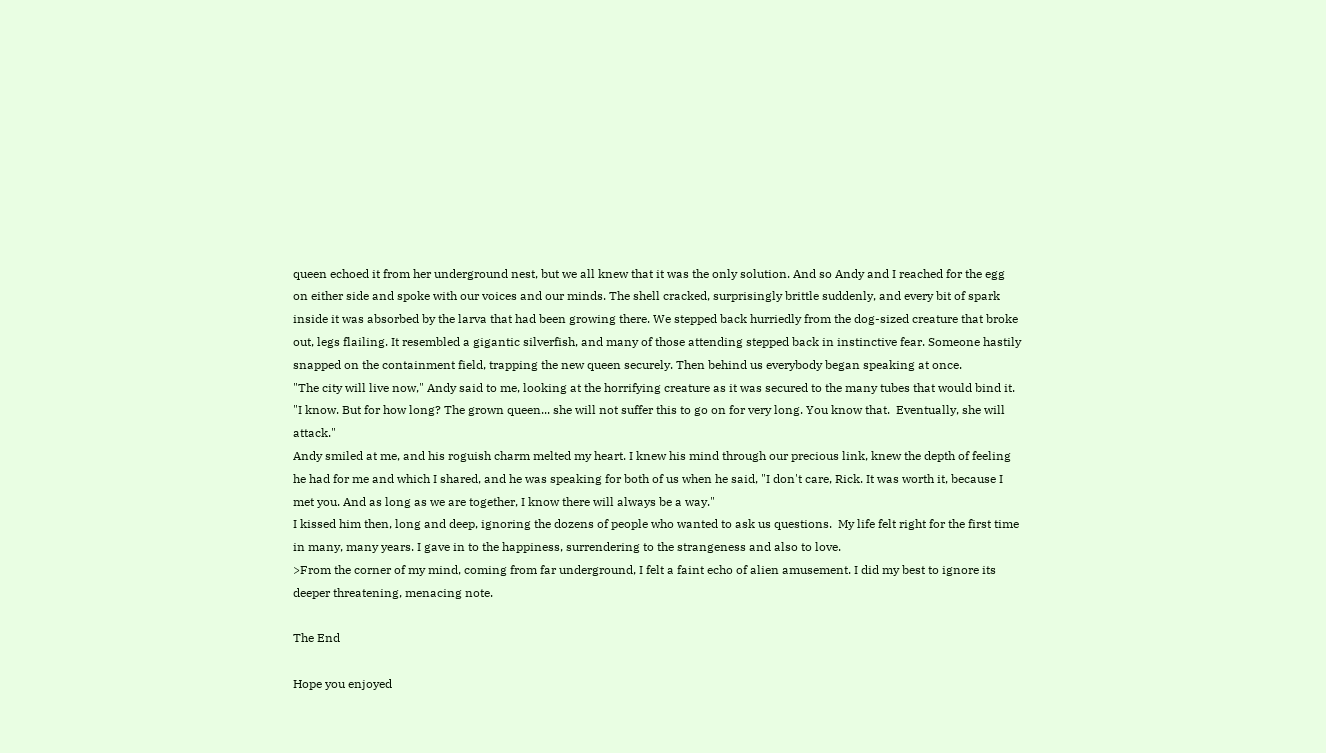queen echoed it from her underground nest, but we all knew that it was the only solution. And so Andy and I reached for the egg on either side and spoke with our voices and our minds. The shell cracked, surprisingly brittle suddenly, and every bit of spark inside it was absorbed by the larva that had been growing there. We stepped back hurriedly from the dog-sized creature that broke out, legs flailing. It resembled a gigantic silverfish, and many of those attending stepped back in instinctive fear. Someone hastily snapped on the containment field, trapping the new queen securely. Then behind us everybody began speaking at once.
"The city will live now," Andy said to me, looking at the horrifying creature as it was secured to the many tubes that would bind it.
"I know. But for how long? The grown queen... she will not suffer this to go on for very long. You know that.  Eventually, she will attack."
Andy smiled at me, and his roguish charm melted my heart. I knew his mind through our precious link, knew the depth of feeling he had for me and which I shared, and he was speaking for both of us when he said, "I don't care, Rick. It was worth it, because I met you. And as long as we are together, I know there will always be a way."
I kissed him then, long and deep, ignoring the dozens of people who wanted to ask us questions.  My life felt right for the first time in many, many years. I gave in to the happiness, surrendering to the strangeness and also to love.
>From the corner of my mind, coming from far underground, I felt a faint echo of alien amusement. I did my best to ignore its deeper threatening, menacing note.

The End

Hope you enjoyed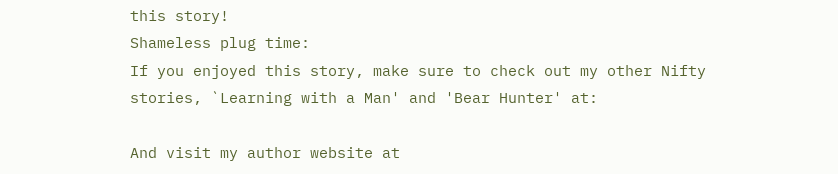this story!
Shameless plug time:
If you enjoyed this story, make sure to check out my other Nifty stories, `Learning with a Man' and 'Bear Hunter' at:

And visit my author website at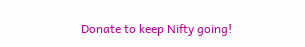Donate to keep Nifty going!